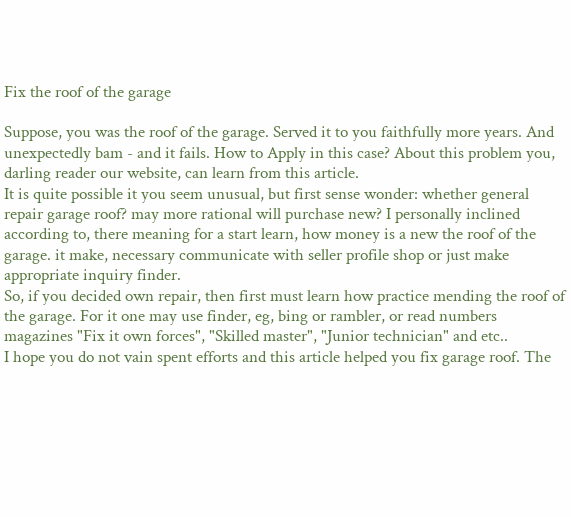Fix the roof of the garage

Suppose, you was the roof of the garage. Served it to you faithfully more years. And unexpectedly bam - and it fails. How to Apply in this case? About this problem you, darling reader our website, can learn from this article.
It is quite possible it you seem unusual, but first sense wonder: whether general repair garage roof? may more rational will purchase new? I personally inclined according to, there meaning for a start learn, how money is a new the roof of the garage. it make, necessary communicate with seller profile shop or just make appropriate inquiry finder.
So, if you decided own repair, then first must learn how practice mending the roof of the garage. For it one may use finder, eg, bing or rambler, or read numbers magazines "Fix it own forces", "Skilled master", "Junior technician" and etc..
I hope you do not vain spent efforts and this article helped you fix garage roof. The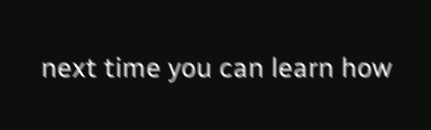next time you can learn how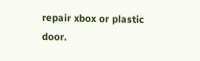repair xbox or plastic door.